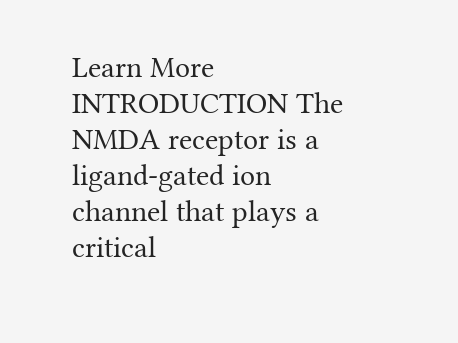Learn More
INTRODUCTION The NMDA receptor is a ligand-gated ion channel that plays a critical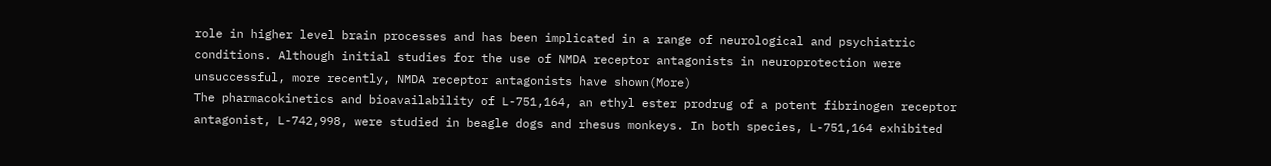role in higher level brain processes and has been implicated in a range of neurological and psychiatric conditions. Although initial studies for the use of NMDA receptor antagonists in neuroprotection were unsuccessful, more recently, NMDA receptor antagonists have shown(More)
The pharmacokinetics and bioavailability of L-751,164, an ethyl ester prodrug of a potent fibrinogen receptor antagonist, L-742,998, were studied in beagle dogs and rhesus monkeys. In both species, L-751,164 exhibited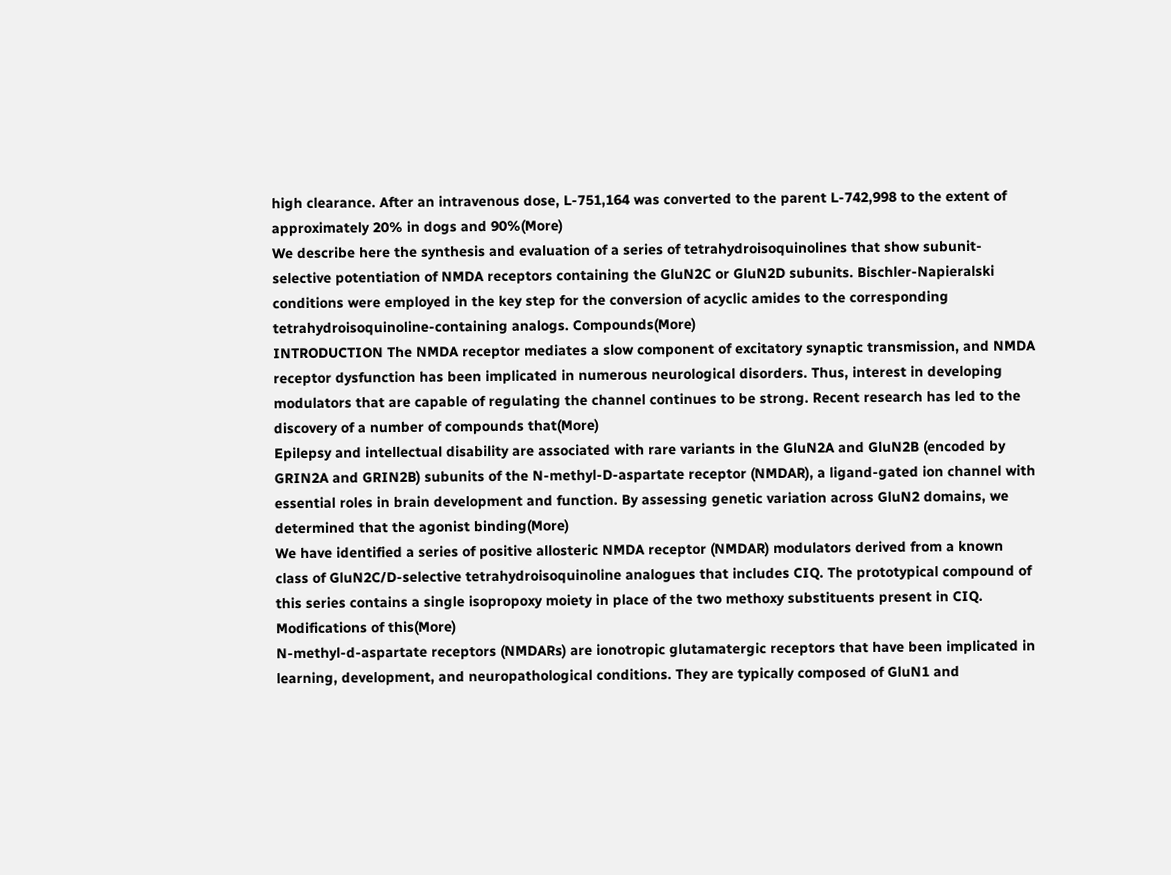high clearance. After an intravenous dose, L-751,164 was converted to the parent L-742,998 to the extent of approximately 20% in dogs and 90%(More)
We describe here the synthesis and evaluation of a series of tetrahydroisoquinolines that show subunit-selective potentiation of NMDA receptors containing the GluN2C or GluN2D subunits. Bischler-Napieralski conditions were employed in the key step for the conversion of acyclic amides to the corresponding tetrahydroisoquinoline-containing analogs. Compounds(More)
INTRODUCTION The NMDA receptor mediates a slow component of excitatory synaptic transmission, and NMDA receptor dysfunction has been implicated in numerous neurological disorders. Thus, interest in developing modulators that are capable of regulating the channel continues to be strong. Recent research has led to the discovery of a number of compounds that(More)
Epilepsy and intellectual disability are associated with rare variants in the GluN2A and GluN2B (encoded by GRIN2A and GRIN2B) subunits of the N-methyl-D-aspartate receptor (NMDAR), a ligand-gated ion channel with essential roles in brain development and function. By assessing genetic variation across GluN2 domains, we determined that the agonist binding(More)
We have identified a series of positive allosteric NMDA receptor (NMDAR) modulators derived from a known class of GluN2C/D-selective tetrahydroisoquinoline analogues that includes CIQ. The prototypical compound of this series contains a single isopropoxy moiety in place of the two methoxy substituents present in CIQ. Modifications of this(More)
N-methyl-d-aspartate receptors (NMDARs) are ionotropic glutamatergic receptors that have been implicated in learning, development, and neuropathological conditions. They are typically composed of GluN1 and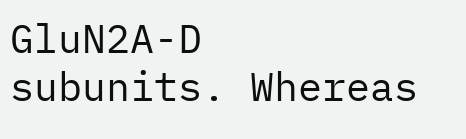GluN2A-D subunits. Whereas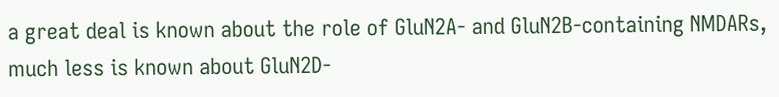a great deal is known about the role of GluN2A- and GluN2B-containing NMDARs, much less is known about GluN2D-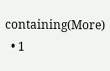containing(More)
  • 1